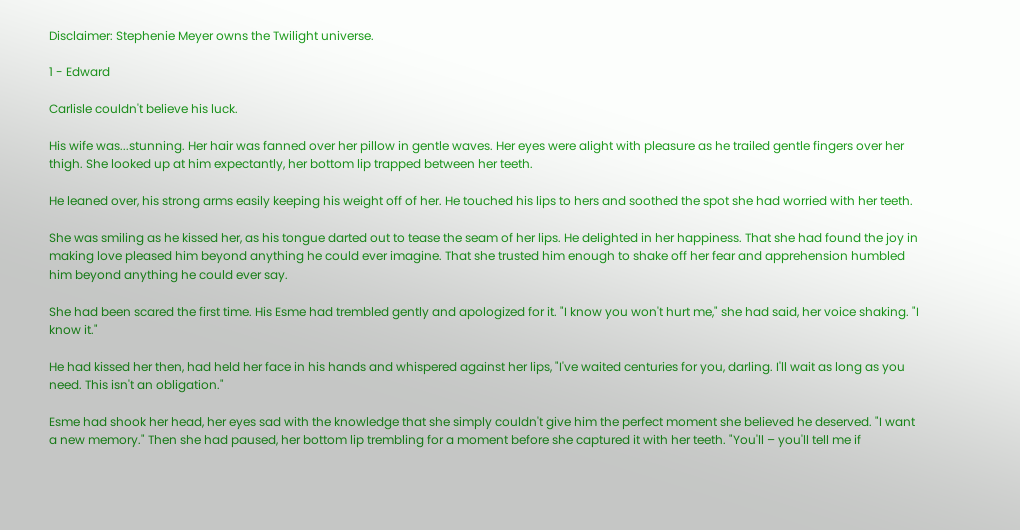Disclaimer: Stephenie Meyer owns the Twilight universe.

1 - Edward

Carlisle couldn't believe his luck.

His wife was...stunning. Her hair was fanned over her pillow in gentle waves. Her eyes were alight with pleasure as he trailed gentle fingers over her thigh. She looked up at him expectantly, her bottom lip trapped between her teeth.

He leaned over, his strong arms easily keeping his weight off of her. He touched his lips to hers and soothed the spot she had worried with her teeth.

She was smiling as he kissed her, as his tongue darted out to tease the seam of her lips. He delighted in her happiness. That she had found the joy in making love pleased him beyond anything he could ever imagine. That she trusted him enough to shake off her fear and apprehension humbled him beyond anything he could ever say.

She had been scared the first time. His Esme had trembled gently and apologized for it. "I know you won't hurt me," she had said, her voice shaking. "I know it."

He had kissed her then, had held her face in his hands and whispered against her lips, "I've waited centuries for you, darling. I'll wait as long as you need. This isn't an obligation."

Esme had shook her head, her eyes sad with the knowledge that she simply couldn't give him the perfect moment she believed he deserved. "I want a new memory." Then she had paused, her bottom lip trembling for a moment before she captured it with her teeth. "You'll – you'll tell me if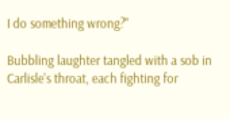I do something wrong?"

Bubbling laughter tangled with a sob in Carlisle's throat, each fighting for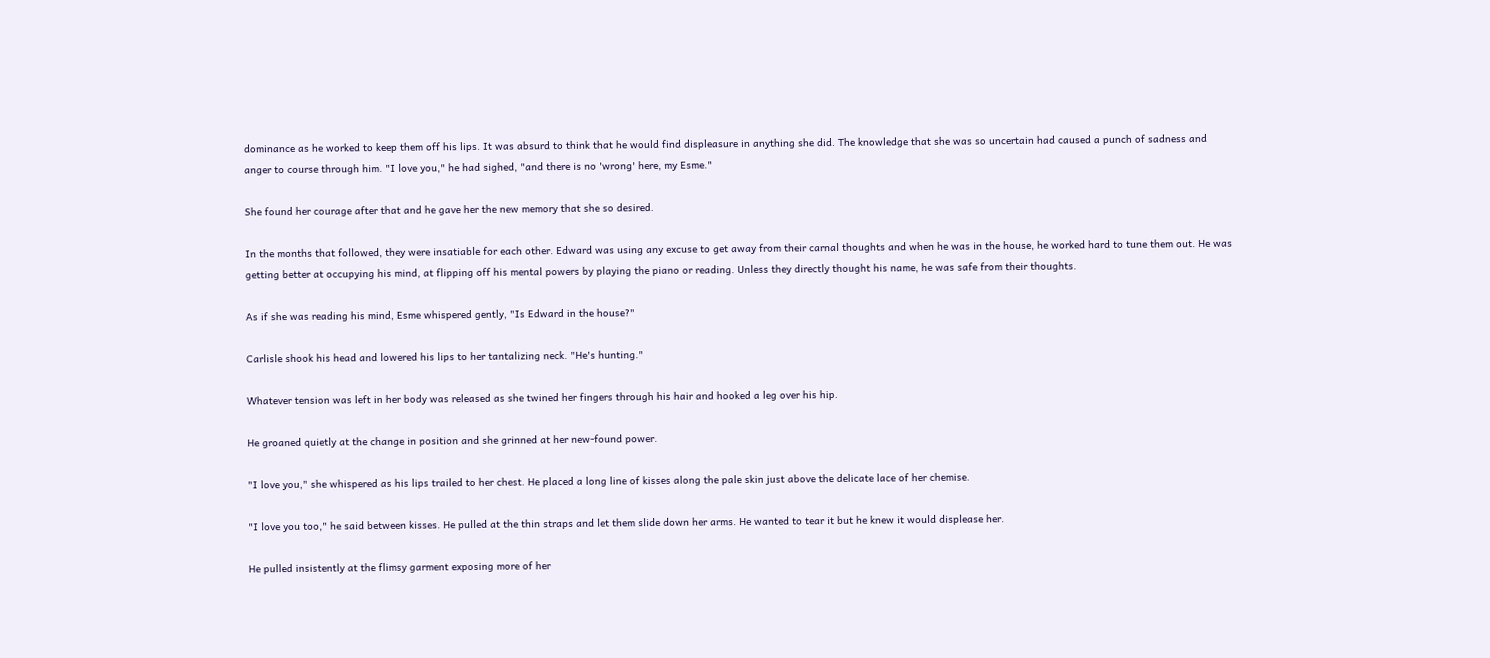dominance as he worked to keep them off his lips. It was absurd to think that he would find displeasure in anything she did. The knowledge that she was so uncertain had caused a punch of sadness and anger to course through him. "I love you," he had sighed, "and there is no 'wrong' here, my Esme."

She found her courage after that and he gave her the new memory that she so desired.

In the months that followed, they were insatiable for each other. Edward was using any excuse to get away from their carnal thoughts and when he was in the house, he worked hard to tune them out. He was getting better at occupying his mind, at flipping off his mental powers by playing the piano or reading. Unless they directly thought his name, he was safe from their thoughts.

As if she was reading his mind, Esme whispered gently, "Is Edward in the house?"

Carlisle shook his head and lowered his lips to her tantalizing neck. "He's hunting."

Whatever tension was left in her body was released as she twined her fingers through his hair and hooked a leg over his hip.

He groaned quietly at the change in position and she grinned at her new-found power.

"I love you," she whispered as his lips trailed to her chest. He placed a long line of kisses along the pale skin just above the delicate lace of her chemise.

"I love you too," he said between kisses. He pulled at the thin straps and let them slide down her arms. He wanted to tear it but he knew it would displease her.

He pulled insistently at the flimsy garment exposing more of her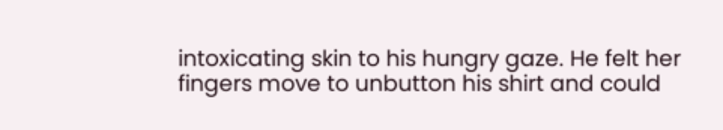intoxicating skin to his hungry gaze. He felt her fingers move to unbutton his shirt and could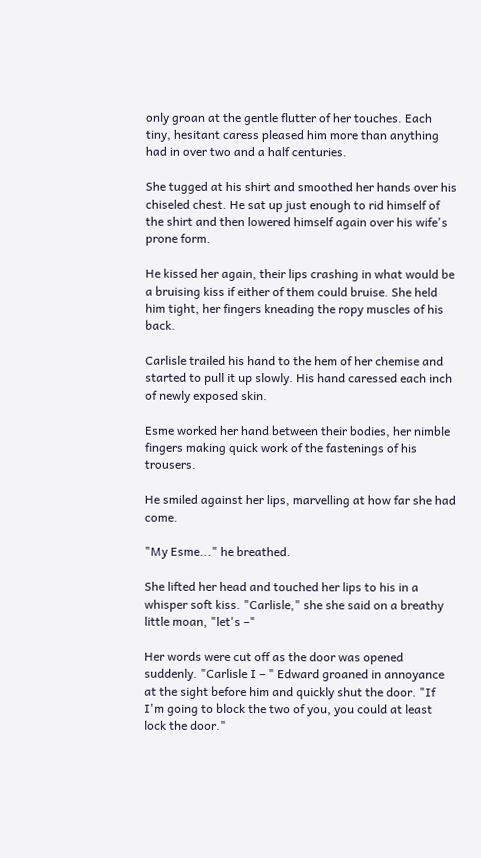only groan at the gentle flutter of her touches. Each tiny, hesitant caress pleased him more than anything had in over two and a half centuries.

She tugged at his shirt and smoothed her hands over his chiseled chest. He sat up just enough to rid himself of the shirt and then lowered himself again over his wife's prone form.

He kissed her again, their lips crashing in what would be a bruising kiss if either of them could bruise. She held him tight, her fingers kneading the ropy muscles of his back.

Carlisle trailed his hand to the hem of her chemise and started to pull it up slowly. His hand caressed each inch of newly exposed skin.

Esme worked her hand between their bodies, her nimble fingers making quick work of the fastenings of his trousers.

He smiled against her lips, marvelling at how far she had come.

"My Esme..." he breathed.

She lifted her head and touched her lips to his in a whisper soft kiss. "Carlisle," she she said on a breathy little moan, "let's –"

Her words were cut off as the door was opened suddenly. "Carlisle I – " Edward groaned in annoyance at the sight before him and quickly shut the door. "If I'm going to block the two of you, you could at least lock the door."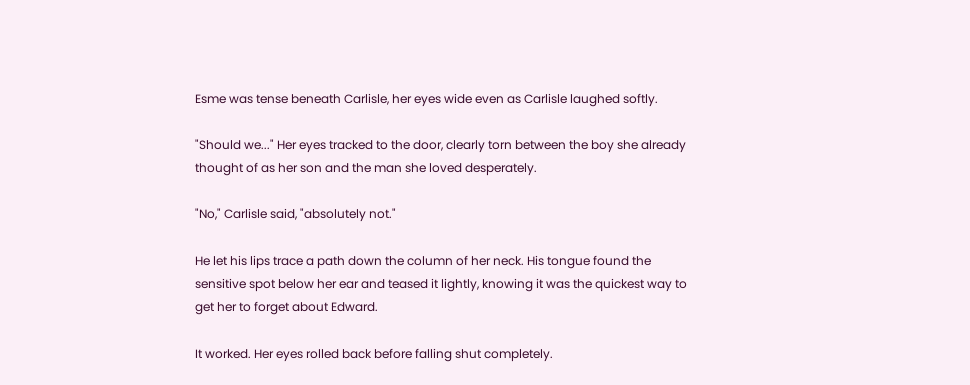Esme was tense beneath Carlisle, her eyes wide even as Carlisle laughed softly.

"Should we..." Her eyes tracked to the door, clearly torn between the boy she already thought of as her son and the man she loved desperately.

"No," Carlisle said, "absolutely not."

He let his lips trace a path down the column of her neck. His tongue found the sensitive spot below her ear and teased it lightly, knowing it was the quickest way to get her to forget about Edward.

It worked. Her eyes rolled back before falling shut completely.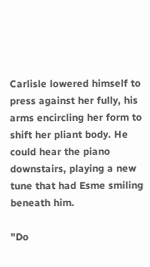Carlisle lowered himself to press against her fully, his arms encircling her form to shift her pliant body. He could hear the piano downstairs, playing a new tune that had Esme smiling beneath him.

"Do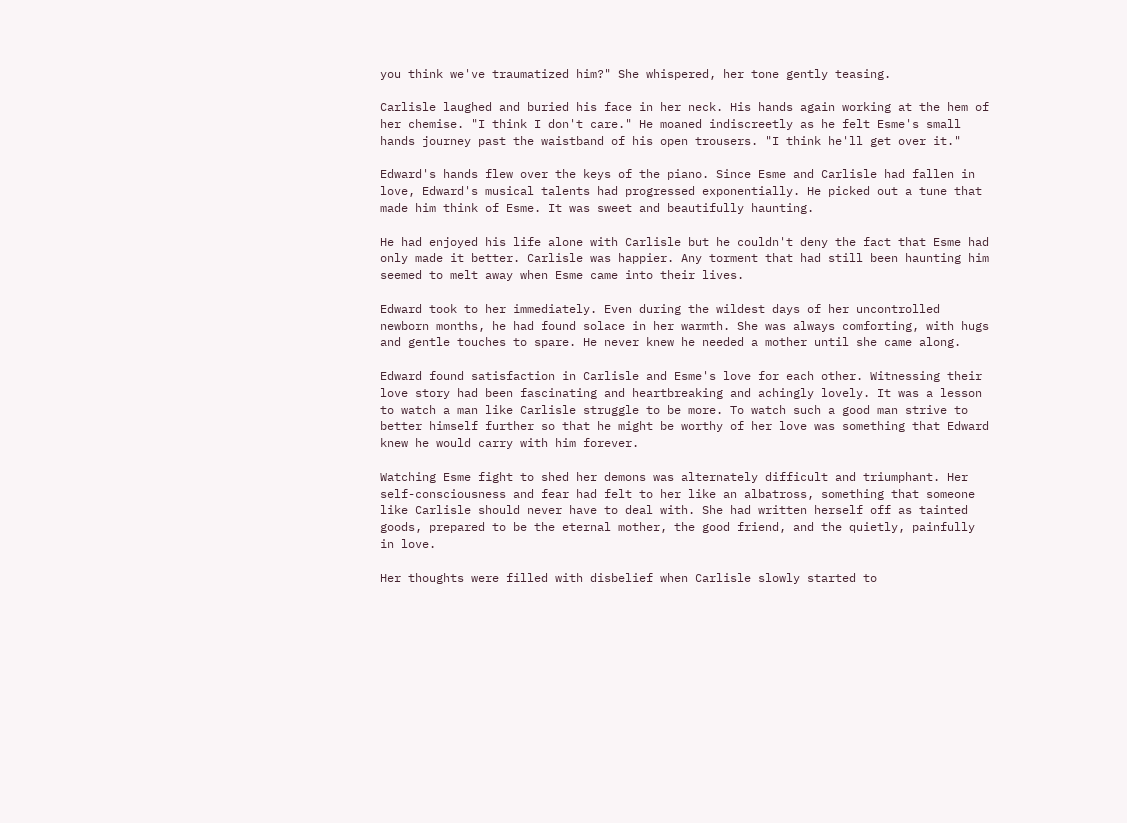you think we've traumatized him?" She whispered, her tone gently teasing.

Carlisle laughed and buried his face in her neck. His hands again working at the hem of her chemise. "I think I don't care." He moaned indiscreetly as he felt Esme's small hands journey past the waistband of his open trousers. "I think he'll get over it."

Edward's hands flew over the keys of the piano. Since Esme and Carlisle had fallen in love, Edward's musical talents had progressed exponentially. He picked out a tune that made him think of Esme. It was sweet and beautifully haunting.

He had enjoyed his life alone with Carlisle but he couldn't deny the fact that Esme had only made it better. Carlisle was happier. Any torment that had still been haunting him seemed to melt away when Esme came into their lives.

Edward took to her immediately. Even during the wildest days of her uncontrolled newborn months, he had found solace in her warmth. She was always comforting, with hugs and gentle touches to spare. He never knew he needed a mother until she came along.

Edward found satisfaction in Carlisle and Esme's love for each other. Witnessing their love story had been fascinating and heartbreaking and achingly lovely. It was a lesson to watch a man like Carlisle struggle to be more. To watch such a good man strive to better himself further so that he might be worthy of her love was something that Edward knew he would carry with him forever.

Watching Esme fight to shed her demons was alternately difficult and triumphant. Her self-consciousness and fear had felt to her like an albatross, something that someone like Carlisle should never have to deal with. She had written herself off as tainted goods, prepared to be the eternal mother, the good friend, and the quietly, painfully in love.

Her thoughts were filled with disbelief when Carlisle slowly started to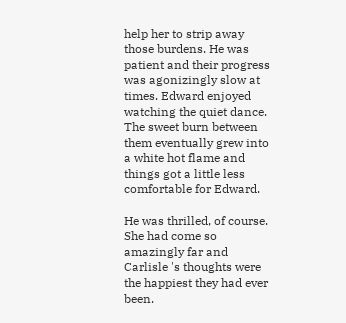help her to strip away those burdens. He was patient and their progress was agonizingly slow at times. Edward enjoyed watching the quiet dance. The sweet burn between them eventually grew into a white hot flame and things got a little less comfortable for Edward.

He was thrilled, of course. She had come so amazingly far and Carlisle 's thoughts were the happiest they had ever been.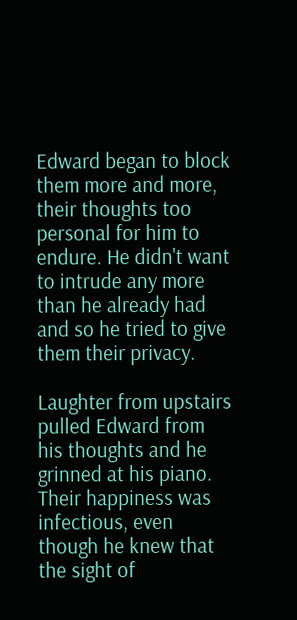Edward began to block them more and more, their thoughts too personal for him to endure. He didn't want to intrude any more than he already had and so he tried to give them their privacy.

Laughter from upstairs pulled Edward from his thoughts and he grinned at his piano. Their happiness was infectious, even though he knew that the sight of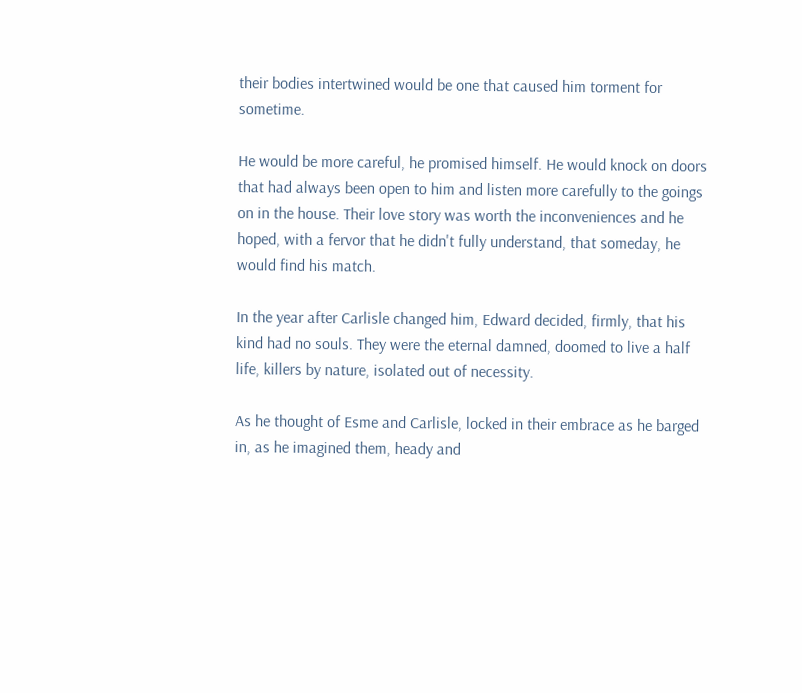their bodies intertwined would be one that caused him torment for sometime.

He would be more careful, he promised himself. He would knock on doors that had always been open to him and listen more carefully to the goings on in the house. Their love story was worth the inconveniences and he hoped, with a fervor that he didn't fully understand, that someday, he would find his match.

In the year after Carlisle changed him, Edward decided, firmly, that his kind had no souls. They were the eternal damned, doomed to live a half life, killers by nature, isolated out of necessity.

As he thought of Esme and Carlisle, locked in their embrace as he barged in, as he imagined them, heady and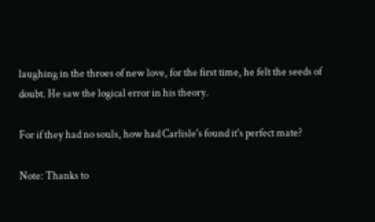laughing in the throes of new love, for the first time, he felt the seeds of doubt. He saw the logical error in his theory.

For if they had no souls, how had Carlisle's found it's perfect mate?

Note: Thanks to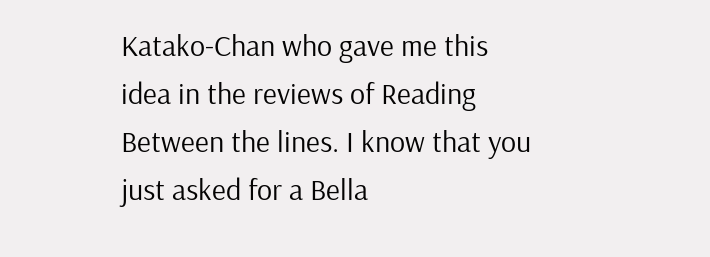Katako-Chan who gave me this idea in the reviews of Reading Between the lines. I know that you just asked for a Bella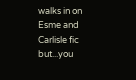walks in on Esme and Carlisle fic but...you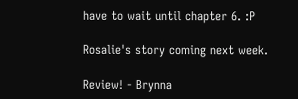have to wait until chapter 6. :P

Rosalie's story coming next week.

Review! - Brynna